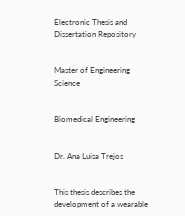Electronic Thesis and Dissertation Repository


Master of Engineering Science


Biomedical Engineering


Dr. Ana Luisa Trejos


This thesis describes the development of a wearable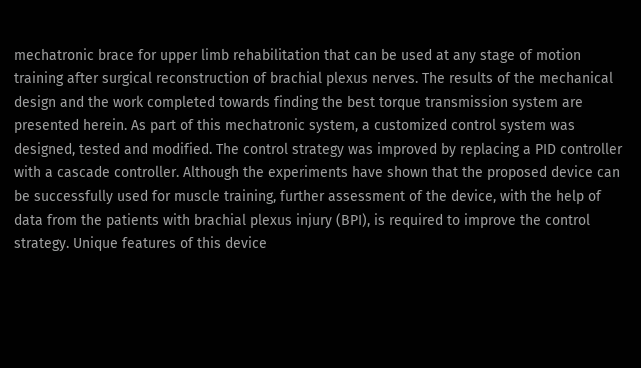mechatronic brace for upper limb rehabilitation that can be used at any stage of motion training after surgical reconstruction of brachial plexus nerves. The results of the mechanical design and the work completed towards finding the best torque transmission system are presented herein. As part of this mechatronic system, a customized control system was designed, tested and modified. The control strategy was improved by replacing a PID controller with a cascade controller. Although the experiments have shown that the proposed device can be successfully used for muscle training, further assessment of the device, with the help of data from the patients with brachial plexus injury (BPI), is required to improve the control strategy. Unique features of this device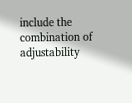include the combination of adjustability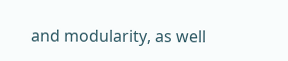and modularity, as well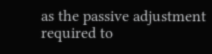as the passive adjustment required to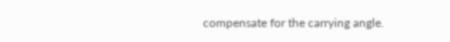compensate for the carrying angle.